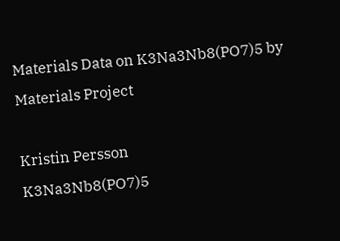Materials Data on K3Na3Nb8(PO7)5 by Materials Project

Kristin Persson
K3Na3Nb8(PO7)5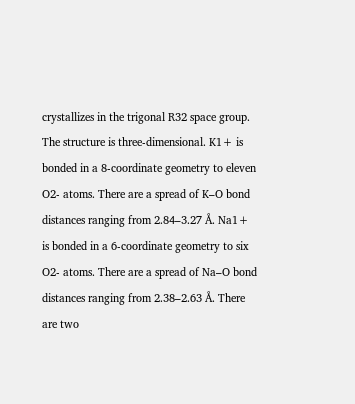crystallizes in the trigonal R32 space group. The structure is three-dimensional. K1+ is bonded in a 8-coordinate geometry to eleven O2- atoms. There are a spread of K–O bond distances ranging from 2.84–3.27 Å. Na1+ is bonded in a 6-coordinate geometry to six O2- atoms. There are a spread of Na–O bond distances ranging from 2.38–2.63 Å. There are two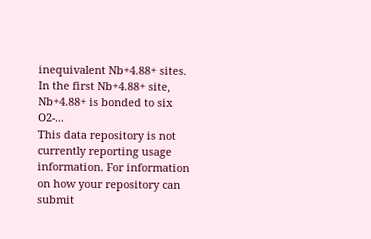inequivalent Nb+4.88+ sites. In the first Nb+4.88+ site, Nb+4.88+ is bonded to six O2-...
This data repository is not currently reporting usage information. For information on how your repository can submit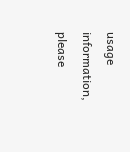usage information, please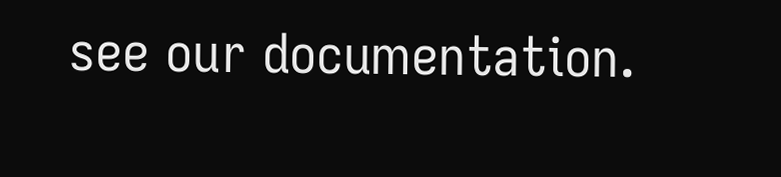see our documentation.